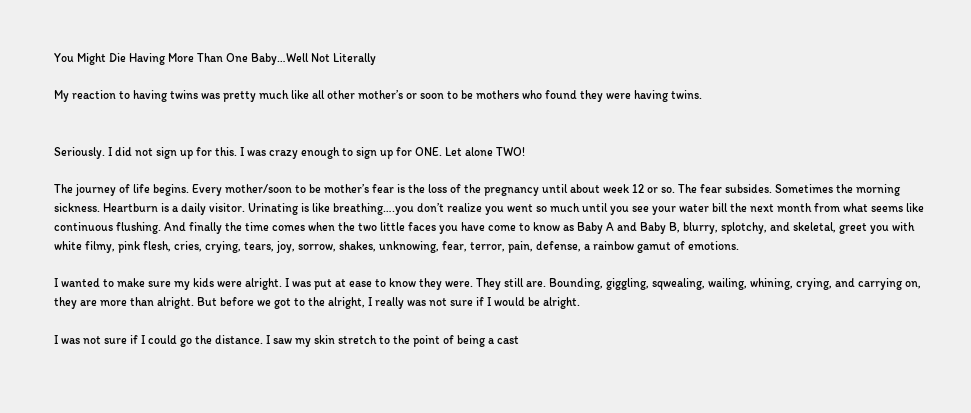You Might Die Having More Than One Baby…Well Not Literally

My reaction to having twins was pretty much like all other mother’s or soon to be mothers who found they were having twins.


Seriously. I did not sign up for this. I was crazy enough to sign up for ONE. Let alone TWO!

The journey of life begins. Every mother/soon to be mother’s fear is the loss of the pregnancy until about week 12 or so. The fear subsides. Sometimes the morning sickness. Heartburn is a daily visitor. Urinating is like breathing….you don’t realize you went so much until you see your water bill the next month from what seems like continuous flushing. And finally the time comes when the two little faces you have come to know as Baby A and Baby B, blurry, splotchy, and skeletal, greet you with white filmy, pink flesh, cries, crying, tears, joy, sorrow, shakes, unknowing, fear, terror, pain, defense, a rainbow gamut of emotions.

I wanted to make sure my kids were alright. I was put at ease to know they were. They still are. Bounding, giggling, sqwealing, wailing, whining, crying, and carrying on, they are more than alright. But before we got to the alright, I really was not sure if I would be alright.

I was not sure if I could go the distance. I saw my skin stretch to the point of being a cast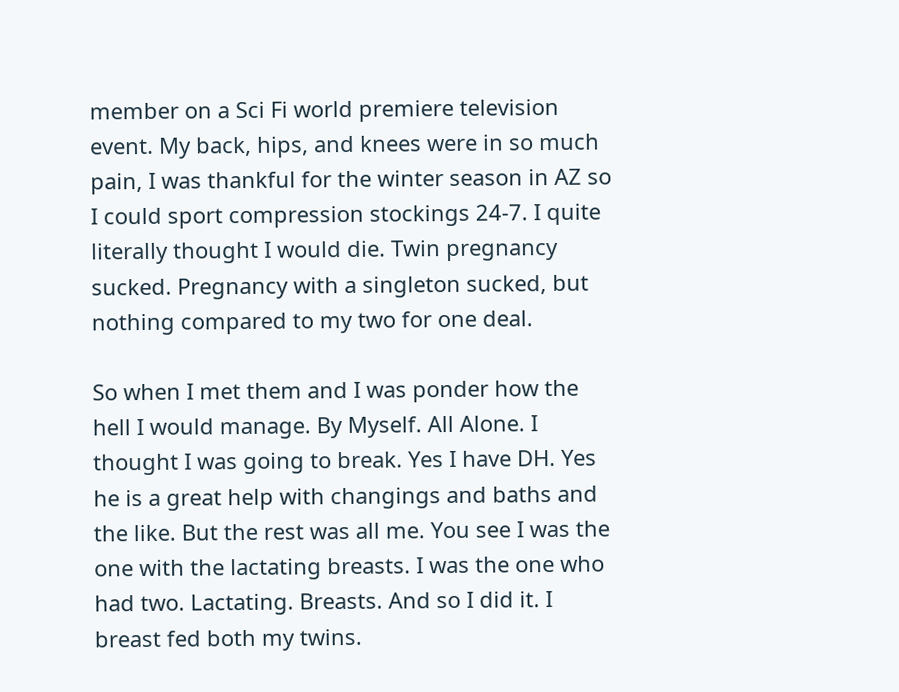member on a Sci Fi world premiere television event. My back, hips, and knees were in so much pain, I was thankful for the winter season in AZ so I could sport compression stockings 24-7. I quite literally thought I would die. Twin pregnancy sucked. Pregnancy with a singleton sucked, but nothing compared to my two for one deal.

So when I met them and I was ponder how the hell I would manage. By Myself. All Alone. I thought I was going to break. Yes I have DH. Yes he is a great help with changings and baths and the like. But the rest was all me. You see I was the one with the lactating breasts. I was the one who had two. Lactating. Breasts. And so I did it. I breast fed both my twins.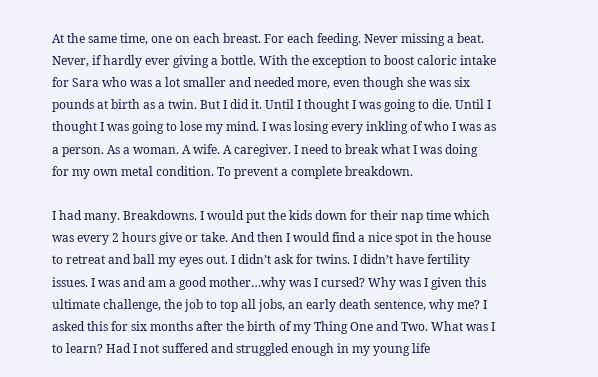At the same time, one on each breast. For each feeding. Never missing a beat. Never, if hardly ever giving a bottle. With the exception to boost caloric intake for Sara who was a lot smaller and needed more, even though she was six pounds at birth as a twin. But I did it. Until I thought I was going to die. Until I thought I was going to lose my mind. I was losing every inkling of who I was as a person. As a woman. A wife. A caregiver. I need to break what I was doing for my own metal condition. To prevent a complete breakdown.

I had many. Breakdowns. I would put the kids down for their nap time which was every 2 hours give or take. And then I would find a nice spot in the house to retreat and ball my eyes out. I didn’t ask for twins. I didn’t have fertility issues. I was and am a good mother…why was I cursed? Why was I given this ultimate challenge, the job to top all jobs, an early death sentence, why me? I asked this for six months after the birth of my Thing One and Two. What was I to learn? Had I not suffered and struggled enough in my young life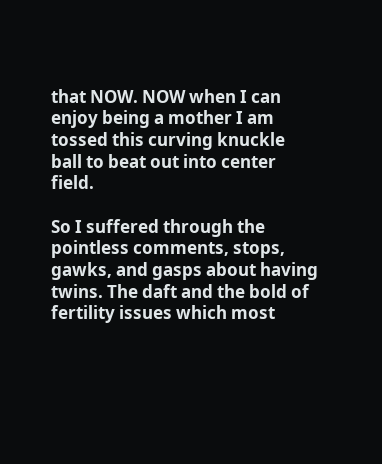that NOW. NOW when I can enjoy being a mother I am tossed this curving knuckle ball to beat out into center field.

So I suffered through the pointless comments, stops, gawks, and gasps about having twins. The daft and the bold of fertility issues which most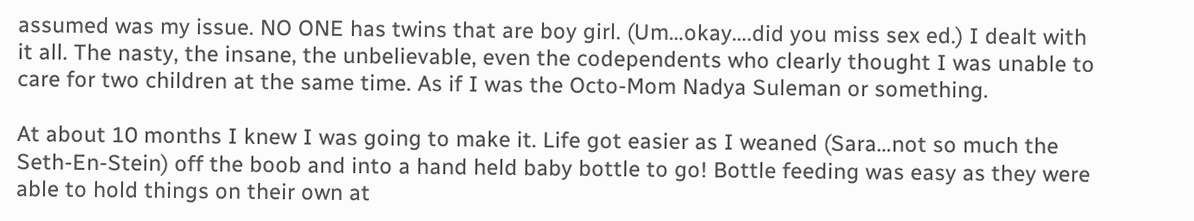assumed was my issue. NO ONE has twins that are boy girl. (Um…okay….did you miss sex ed.) I dealt with it all. The nasty, the insane, the unbelievable, even the codependents who clearly thought I was unable to care for two children at the same time. As if I was the Octo-Mom Nadya Suleman or something.

At about 10 months I knew I was going to make it. Life got easier as I weaned (Sara…not so much the Seth-En-Stein) off the boob and into a hand held baby bottle to go! Bottle feeding was easy as they were able to hold things on their own at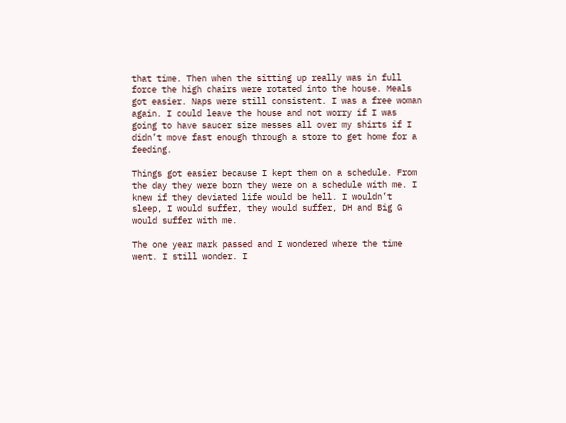that time. Then when the sitting up really was in full force the high chairs were rotated into the house. Meals got easier. Naps were still consistent. I was a free woman again. I could leave the house and not worry if I was going to have saucer size messes all over my shirts if I didn’t move fast enough through a store to get home for a feeding.

Things got easier because I kept them on a schedule. From the day they were born they were on a schedule with me. I knew if they deviated life would be hell. I wouldn’t sleep, I would suffer, they would suffer, DH and Big G would suffer with me.

The one year mark passed and I wondered where the time went. I still wonder. I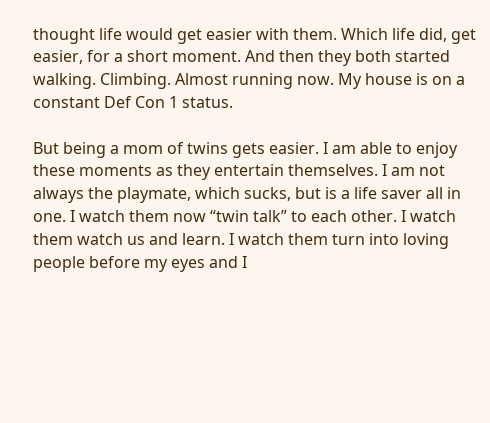thought life would get easier with them. Which life did, get easier, for a short moment. And then they both started walking. Climbing. Almost running now. My house is on a constant Def Con 1 status.

But being a mom of twins gets easier. I am able to enjoy these moments as they entertain themselves. I am not always the playmate, which sucks, but is a life saver all in one. I watch them now “twin talk” to each other. I watch them watch us and learn. I watch them turn into loving people before my eyes and I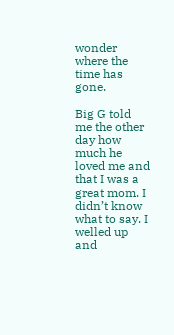wonder where the time has gone.

Big G told me the other day how much he loved me and that I was a great mom. I didn’t know what to say. I welled up and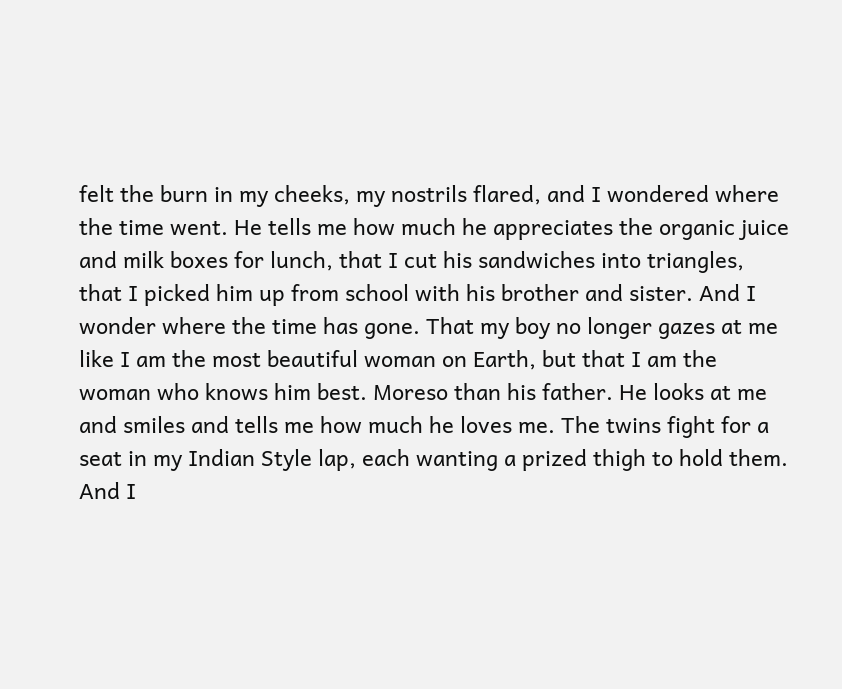felt the burn in my cheeks, my nostrils flared, and I wondered where the time went. He tells me how much he appreciates the organic juice and milk boxes for lunch, that I cut his sandwiches into triangles, that I picked him up from school with his brother and sister. And I wonder where the time has gone. That my boy no longer gazes at me like I am the most beautiful woman on Earth, but that I am the woman who knows him best. Moreso than his father. He looks at me and smiles and tells me how much he loves me. The twins fight for a seat in my Indian Style lap, each wanting a prized thigh to hold them. And I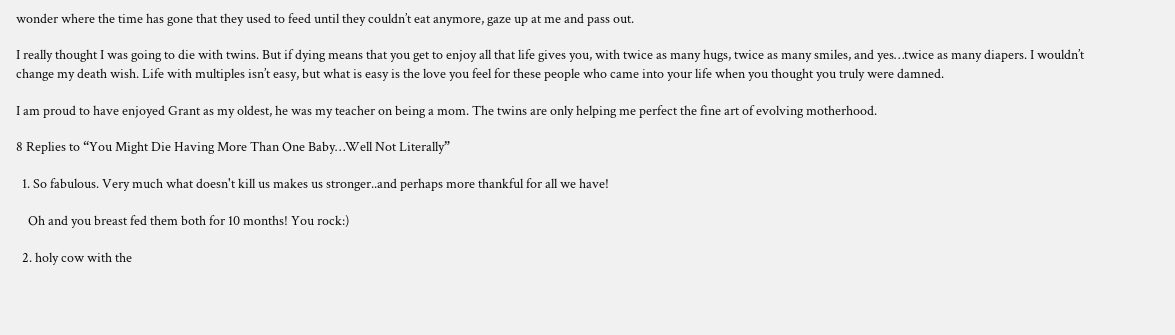wonder where the time has gone that they used to feed until they couldn’t eat anymore, gaze up at me and pass out.

I really thought I was going to die with twins. But if dying means that you get to enjoy all that life gives you, with twice as many hugs, twice as many smiles, and yes…twice as many diapers. I wouldn’t change my death wish. Life with multiples isn’t easy, but what is easy is the love you feel for these people who came into your life when you thought you truly were damned.

I am proud to have enjoyed Grant as my oldest, he was my teacher on being a mom. The twins are only helping me perfect the fine art of evolving motherhood.

8 Replies to “You Might Die Having More Than One Baby…Well Not Literally”

  1. So fabulous. Very much what doesn't kill us makes us stronger..and perhaps more thankful for all we have!

    Oh and you breast fed them both for 10 months! You rock:)

  2. holy cow with the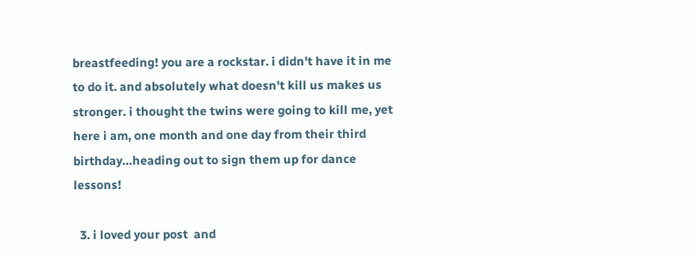breastfeeding! you are a rockstar. i didn't have it in me to do it. and absolutely what doesn't kill us makes us stronger. i thought the twins were going to kill me, yet here i am, one month and one day from their third birthday…heading out to sign them up for dance lessons!

  3. i loved your post  and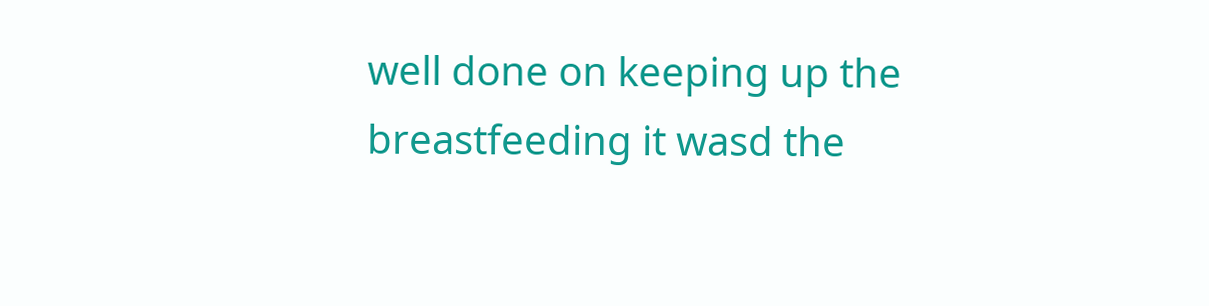well done on keeping up the breastfeeding it wasd the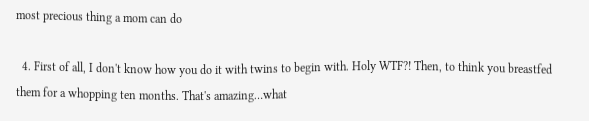most precious thing a mom can do

  4. First of all, I don't know how you do it with twins to begin with. Holy WTF?! Then, to think you breastfed them for a whopping ten months. That's amazing…what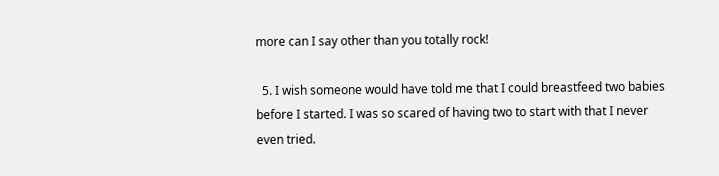more can I say other than you totally rock!

  5. I wish someone would have told me that I could breastfeed two babies before I started. I was so scared of having two to start with that I never even tried.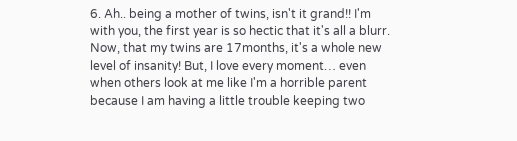6. Ah.. being a mother of twins, isn't it grand!! I'm with you, the first year is so hectic that it's all a blurr. Now, that my twins are 17months, it's a whole new level of insanity! But, I love every moment… even when others look at me like I'm a horrible parent because I am having a little trouble keeping two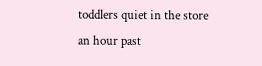toddlers quiet in the store an hour past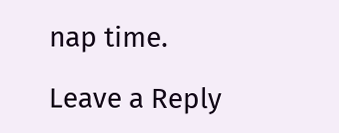nap time.

Leave a Reply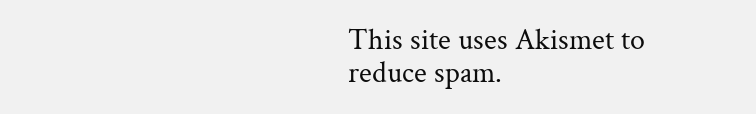This site uses Akismet to reduce spam.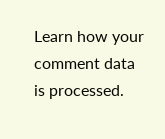Learn how your comment data is processed.